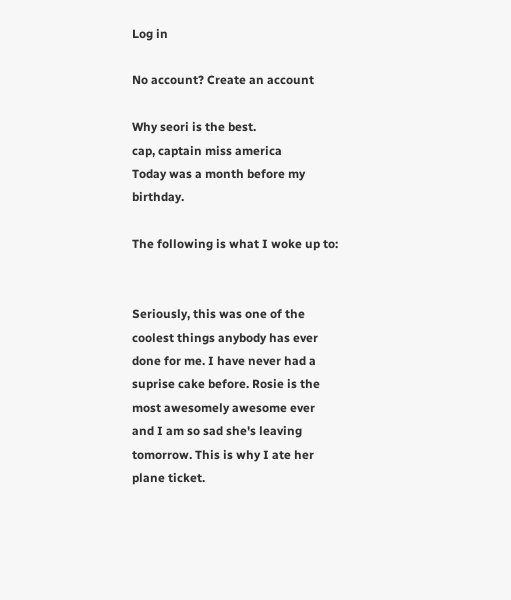Log in

No account? Create an account

Why seori is the best.
cap, captain miss america
Today was a month before my birthday.

The following is what I woke up to:


Seriously, this was one of the coolest things anybody has ever done for me. I have never had a suprise cake before. Rosie is the most awesomely awesome ever and I am so sad she's leaving tomorrow. This is why I ate her plane ticket.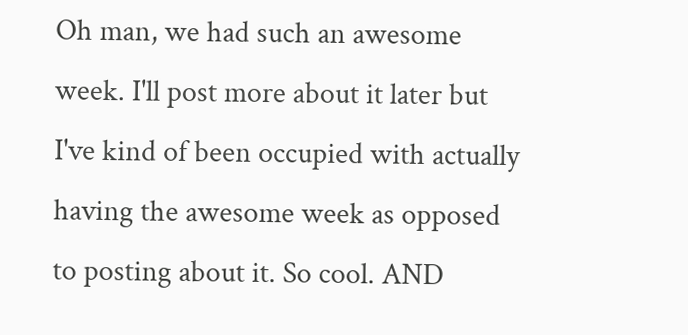Oh man, we had such an awesome week. I'll post more about it later but I've kind of been occupied with actually having the awesome week as opposed to posting about it. So cool. AND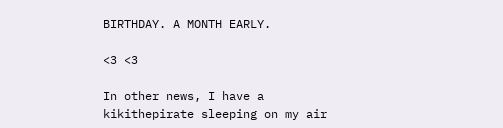BIRTHDAY. A MONTH EARLY.

<3 <3

In other news, I have a kikithepirate sleeping on my air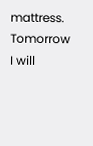mattress. Tomorrow I will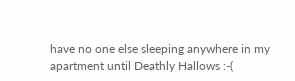have no one else sleeping anywhere in my apartment until Deathly Hallows :-(